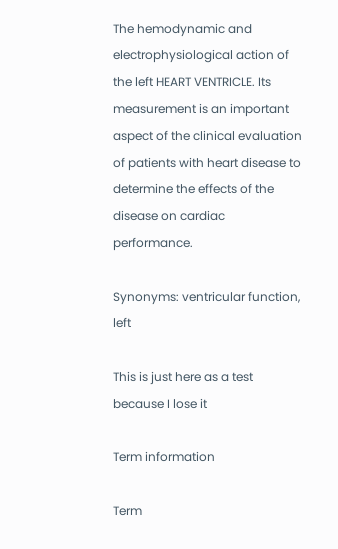The hemodynamic and electrophysiological action of the left HEART VENTRICLE. Its measurement is an important aspect of the clinical evaluation of patients with heart disease to determine the effects of the disease on cardiac performance.

Synonyms: ventricular function, left

This is just here as a test because I lose it

Term information

Term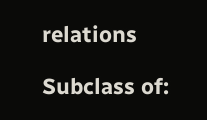relations

Subclass of: